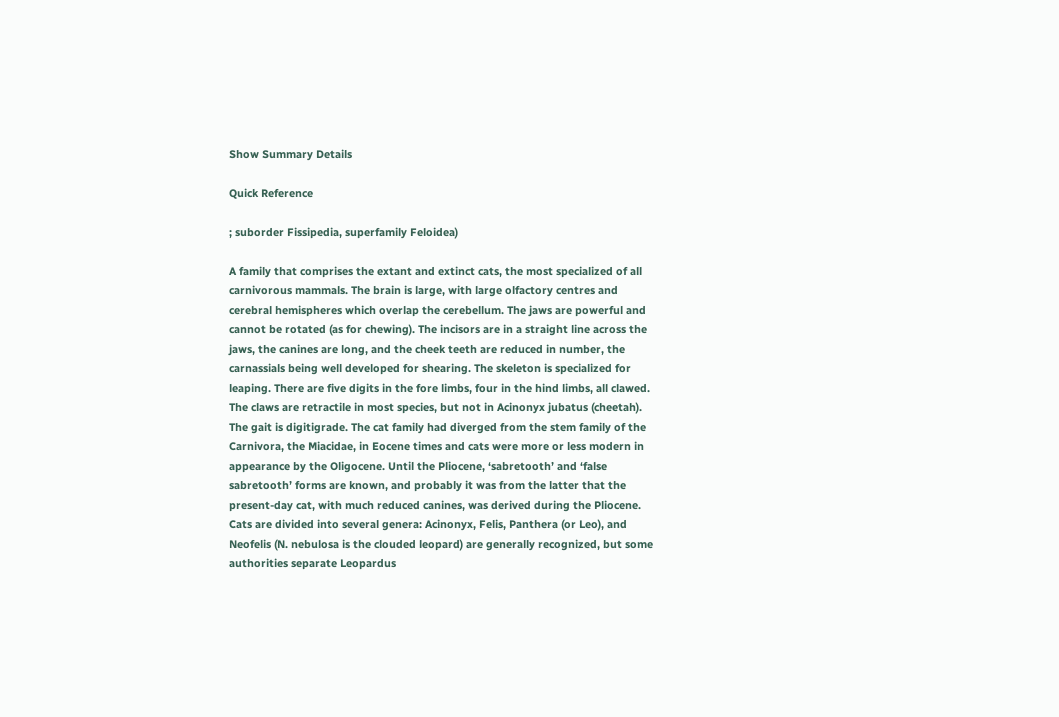Show Summary Details

Quick Reference

; suborder Fissipedia, superfamily Feloidea)

A family that comprises the extant and extinct cats, the most specialized of all carnivorous mammals. The brain is large, with large olfactory centres and cerebral hemispheres which overlap the cerebellum. The jaws are powerful and cannot be rotated (as for chewing). The incisors are in a straight line across the jaws, the canines are long, and the cheek teeth are reduced in number, the carnassials being well developed for shearing. The skeleton is specialized for leaping. There are five digits in the fore limbs, four in the hind limbs, all clawed. The claws are retractile in most species, but not in Acinonyx jubatus (cheetah). The gait is digitigrade. The cat family had diverged from the stem family of the Carnivora, the Miacidae, in Eocene times and cats were more or less modern in appearance by the Oligocene. Until the Pliocene, ‘sabretooth’ and ‘false sabretooth’ forms are known, and probably it was from the latter that the present-day cat, with much reduced canines, was derived during the Pliocene. Cats are divided into several genera: Acinonyx, Felis, Panthera (or Leo), and Neofelis (N. nebulosa is the clouded leopard) are generally recognized, but some authorities separate Leopardus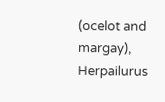(ocelot and margay), Herpailurus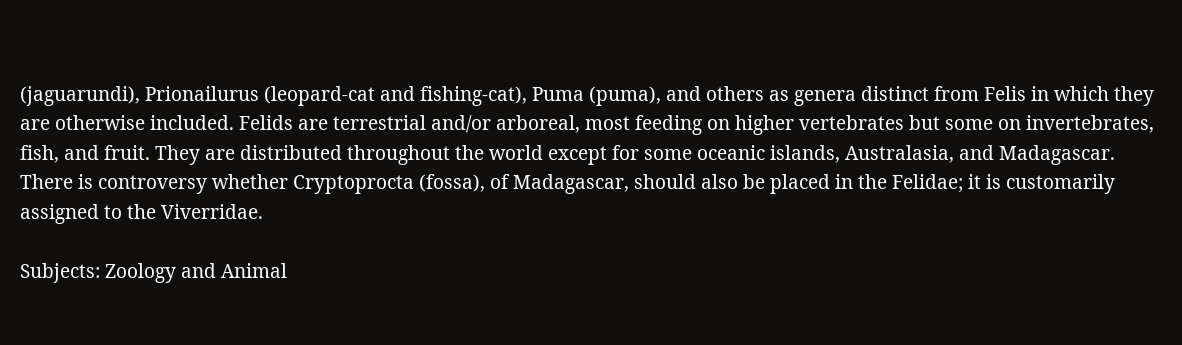(jaguarundi), Prionailurus (leopard-cat and fishing-cat), Puma (puma), and others as genera distinct from Felis in which they are otherwise included. Felids are terrestrial and/or arboreal, most feeding on higher vertebrates but some on invertebrates, fish, and fruit. They are distributed throughout the world except for some oceanic islands, Australasia, and Madagascar. There is controversy whether Cryptoprocta (fossa), of Madagascar, should also be placed in the Felidae; it is customarily assigned to the Viverridae.

Subjects: Zoology and Animal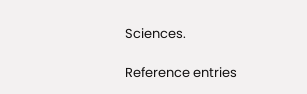Sciences.

Reference entries